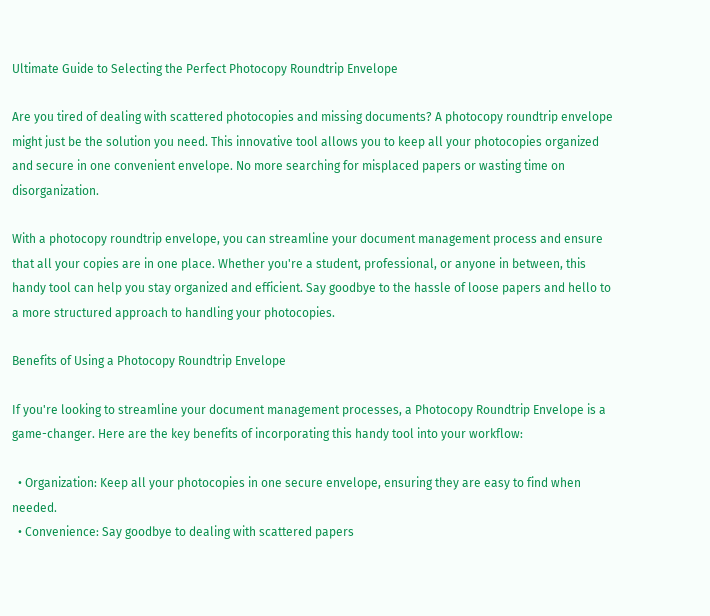Ultimate Guide to Selecting the Perfect Photocopy Roundtrip Envelope

Are you tired of dealing with scattered photocopies and missing documents? A photocopy roundtrip envelope might just be the solution you need. This innovative tool allows you to keep all your photocopies organized and secure in one convenient envelope. No more searching for misplaced papers or wasting time on disorganization.

With a photocopy roundtrip envelope, you can streamline your document management process and ensure that all your copies are in one place. Whether you're a student, professional, or anyone in between, this handy tool can help you stay organized and efficient. Say goodbye to the hassle of loose papers and hello to a more structured approach to handling your photocopies.

Benefits of Using a Photocopy Roundtrip Envelope

If you're looking to streamline your document management processes, a Photocopy Roundtrip Envelope is a game-changer. Here are the key benefits of incorporating this handy tool into your workflow:

  • Organization: Keep all your photocopies in one secure envelope, ensuring they are easy to find when needed.
  • Convenience: Say goodbye to dealing with scattered papers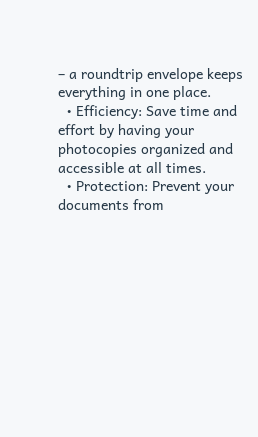– a roundtrip envelope keeps everything in one place.
  • Efficiency: Save time and effort by having your photocopies organized and accessible at all times.
  • Protection: Prevent your documents from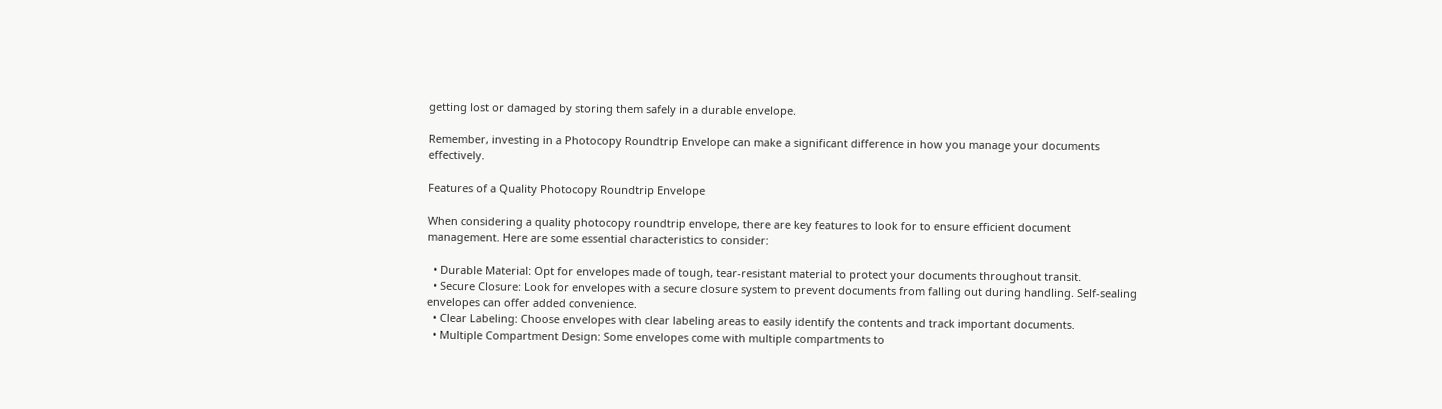getting lost or damaged by storing them safely in a durable envelope.

Remember, investing in a Photocopy Roundtrip Envelope can make a significant difference in how you manage your documents effectively.

Features of a Quality Photocopy Roundtrip Envelope

When considering a quality photocopy roundtrip envelope, there are key features to look for to ensure efficient document management. Here are some essential characteristics to consider:

  • Durable Material: Opt for envelopes made of tough, tear-resistant material to protect your documents throughout transit.
  • Secure Closure: Look for envelopes with a secure closure system to prevent documents from falling out during handling. Self-sealing envelopes can offer added convenience.
  • Clear Labeling: Choose envelopes with clear labeling areas to easily identify the contents and track important documents.
  • Multiple Compartment Design: Some envelopes come with multiple compartments to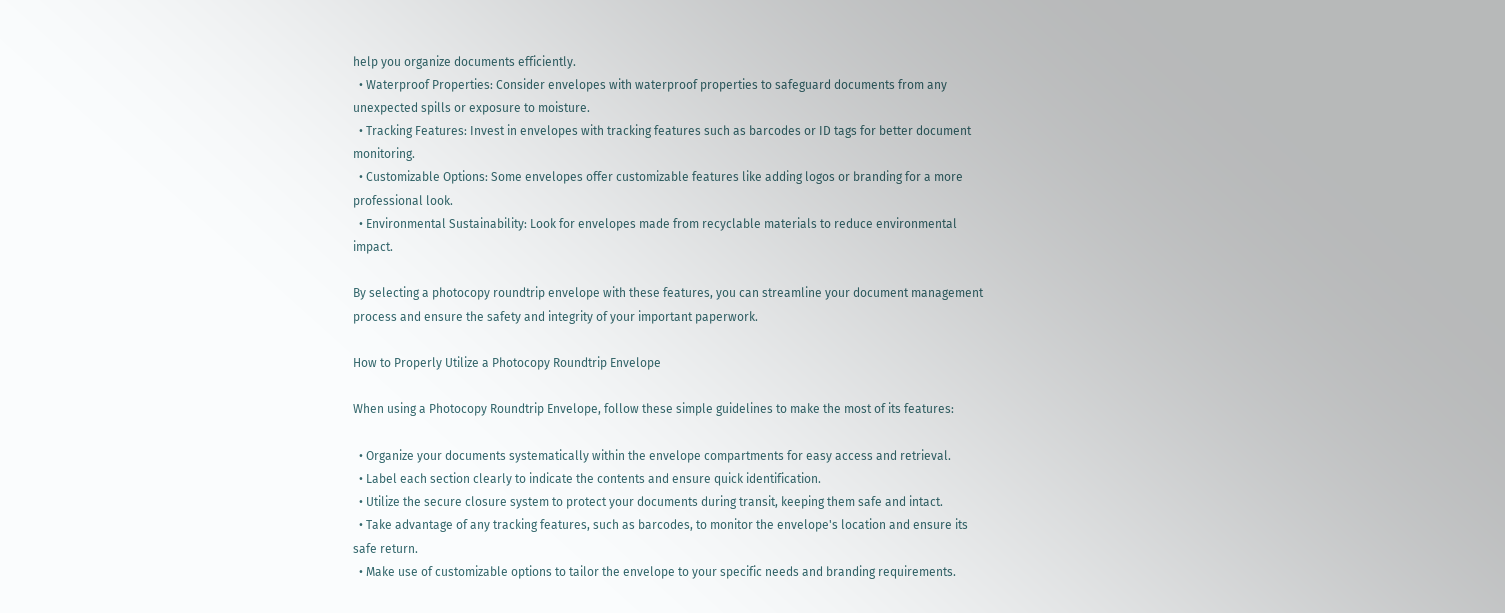help you organize documents efficiently.
  • Waterproof Properties: Consider envelopes with waterproof properties to safeguard documents from any unexpected spills or exposure to moisture.
  • Tracking Features: Invest in envelopes with tracking features such as barcodes or ID tags for better document monitoring.
  • Customizable Options: Some envelopes offer customizable features like adding logos or branding for a more professional look.
  • Environmental Sustainability: Look for envelopes made from recyclable materials to reduce environmental impact.

By selecting a photocopy roundtrip envelope with these features, you can streamline your document management process and ensure the safety and integrity of your important paperwork.

How to Properly Utilize a Photocopy Roundtrip Envelope

When using a Photocopy Roundtrip Envelope, follow these simple guidelines to make the most of its features:

  • Organize your documents systematically within the envelope compartments for easy access and retrieval.
  • Label each section clearly to indicate the contents and ensure quick identification.
  • Utilize the secure closure system to protect your documents during transit, keeping them safe and intact.
  • Take advantage of any tracking features, such as barcodes, to monitor the envelope's location and ensure its safe return.
  • Make use of customizable options to tailor the envelope to your specific needs and branding requirements.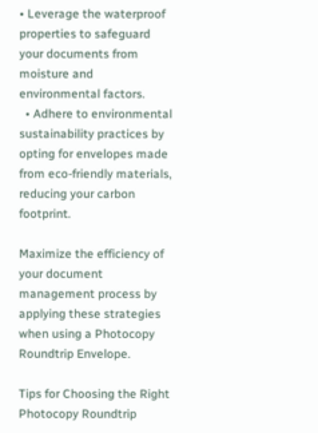• Leverage the waterproof properties to safeguard your documents from moisture and environmental factors.
  • Adhere to environmental sustainability practices by opting for envelopes made from eco-friendly materials, reducing your carbon footprint.

Maximize the efficiency of your document management process by applying these strategies when using a Photocopy Roundtrip Envelope.

Tips for Choosing the Right Photocopy Roundtrip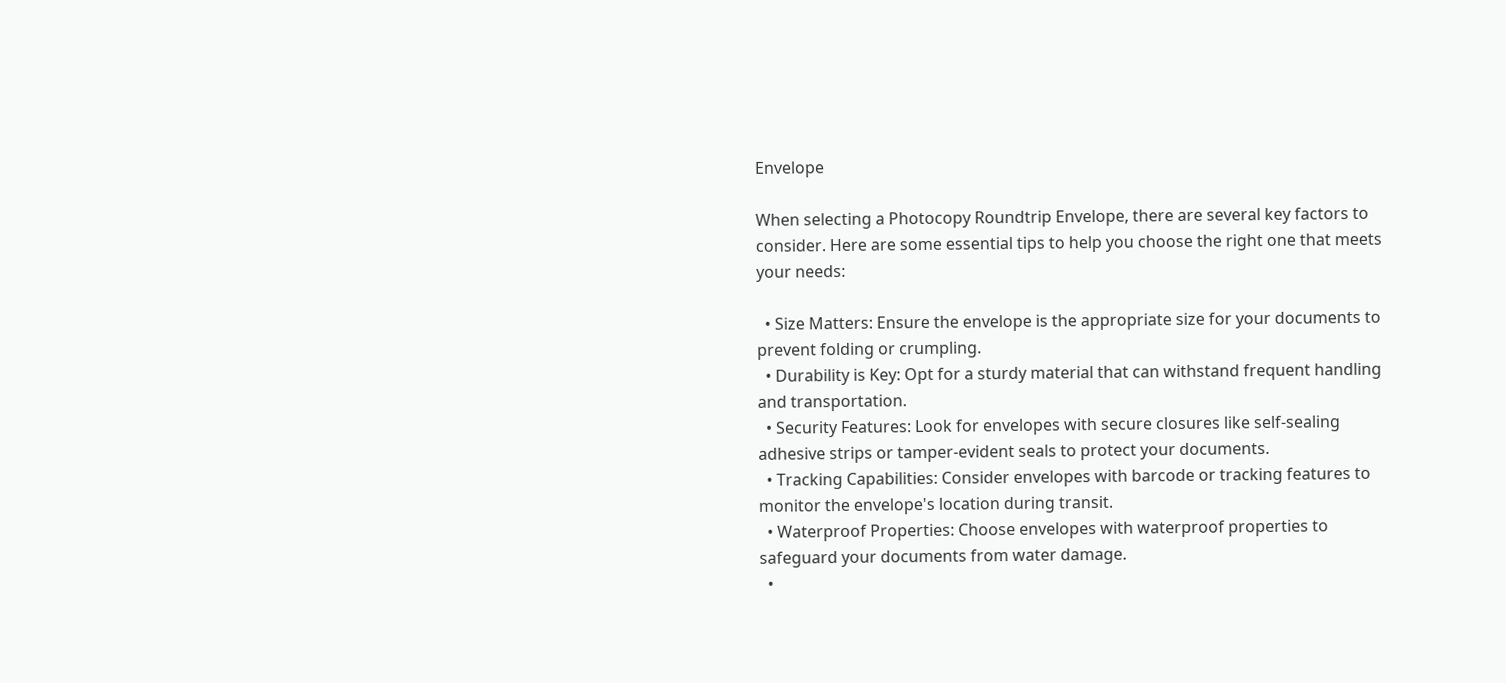Envelope

When selecting a Photocopy Roundtrip Envelope, there are several key factors to consider. Here are some essential tips to help you choose the right one that meets your needs:

  • Size Matters: Ensure the envelope is the appropriate size for your documents to prevent folding or crumpling.
  • Durability is Key: Opt for a sturdy material that can withstand frequent handling and transportation.
  • Security Features: Look for envelopes with secure closures like self-sealing adhesive strips or tamper-evident seals to protect your documents.
  • Tracking Capabilities: Consider envelopes with barcode or tracking features to monitor the envelope's location during transit.
  • Waterproof Properties: Choose envelopes with waterproof properties to safeguard your documents from water damage.
  •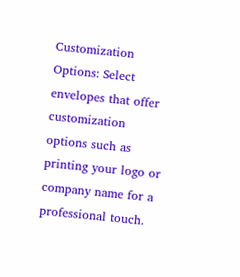Customization Options: Select envelopes that offer customization options such as printing your logo or company name for a professional touch.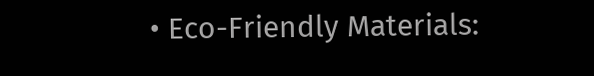• Eco-Friendly Materials: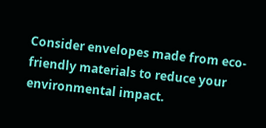Consider envelopes made from eco-friendly materials to reduce your environmental impact.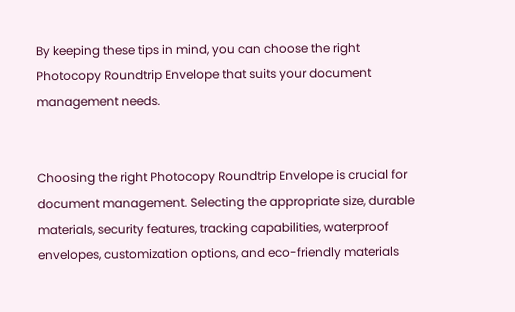By keeping these tips in mind, you can choose the right Photocopy Roundtrip Envelope that suits your document management needs.


Choosing the right Photocopy Roundtrip Envelope is crucial for document management. Selecting the appropriate size, durable materials, security features, tracking capabilities, waterproof envelopes, customization options, and eco-friendly materials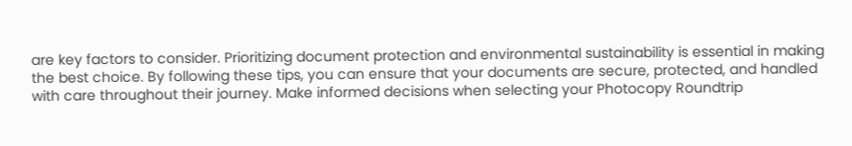are key factors to consider. Prioritizing document protection and environmental sustainability is essential in making the best choice. By following these tips, you can ensure that your documents are secure, protected, and handled with care throughout their journey. Make informed decisions when selecting your Photocopy Roundtrip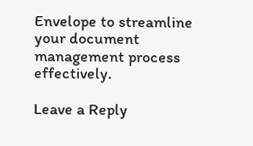Envelope to streamline your document management process effectively.

Leave a Reply